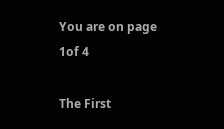You are on page 1of 4

The First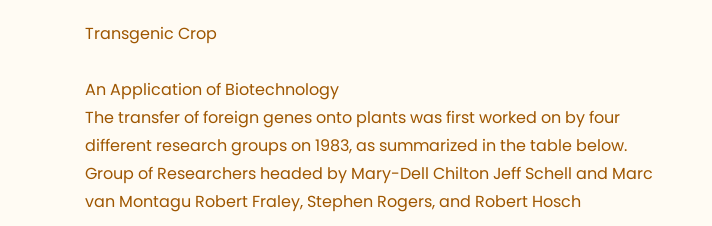Transgenic Crop

An Application of Biotechnology
The transfer of foreign genes onto plants was first worked on by four different research groups on 1983, as summarized in the table below.
Group of Researchers headed by Mary-Dell Chilton Jeff Schell and Marc van Montagu Robert Fraley, Stephen Rogers, and Robert Hosch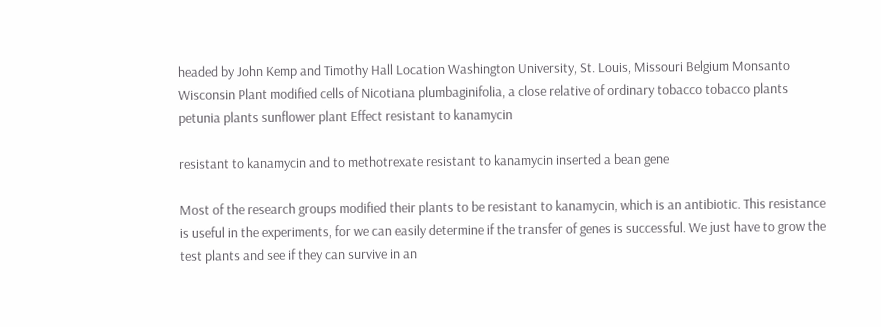headed by John Kemp and Timothy Hall Location Washington University, St. Louis, Missouri Belgium Monsanto Wisconsin Plant modified cells of Nicotiana plumbaginifolia, a close relative of ordinary tobacco tobacco plants petunia plants sunflower plant Effect resistant to kanamycin

resistant to kanamycin and to methotrexate resistant to kanamycin inserted a bean gene

Most of the research groups modified their plants to be resistant to kanamycin, which is an antibiotic. This resistance is useful in the experiments, for we can easily determine if the transfer of genes is successful. We just have to grow the test plants and see if they can survive in an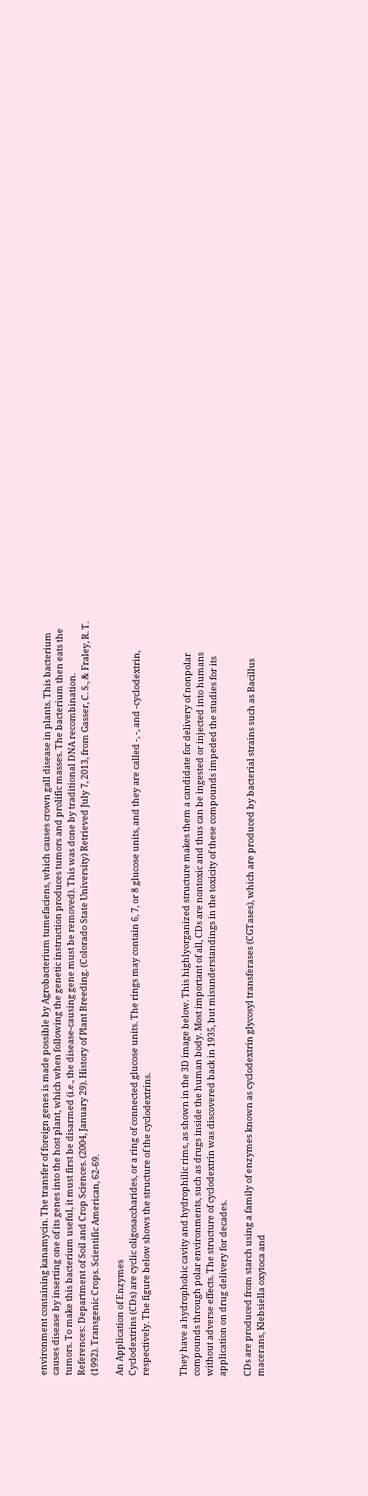environment containing kanamycin. The transfer of foreign genes is made possible by Agrobacterium tumefaciens, which causes crown gall disease in plants. This bacterium causes disease by inserting one of its genes into the host plant, which when following the genetic instruction produces tumors and prolific masses. The bacterium then eats the tumors. To make this bacterium useful, it must first be disarmed (i.e., the disease-causing gene must be removed). This was done by traditional DNA recombination.
References: Department of Soil and Crop Sciences. (2004, January 29). History of Plant Breeding. (Colorado State University) Retrieved July 7, 2013, from Gasser, C. S., & Fraley, R. T. (1992). Transgenic Crops. Scientific American, 62-69.

An Application of Enzymes
Cyclodextrins (CDs) are cyclic oligosaccharides, or a ring of connected glucose units. The rings may contain 6, 7, or 8 glucose units, and they are called -, -, and -cyclodextrin, respectively. The figure below shows the structure of the cyclodextrins.


They have a hydrophobic cavity and hydrophilic rims, as shown in the 3D image below. This highlyorganized structure makes them a candidate for delivery of nonpolar compounds through polar environments, such as drugs inside the human body. Most important of all, CDs are nontoxic and thus can be ingested or injected into humans without adverse effects. The structure of cyclodextrin was discovered back in 1935, but misunderstandings in the toxicity of these compounds impeded the studies for its application on drug delivery for decades.

CDs are produced from starch using a family of enzymes known as cyclodextrin glycosyl transferases (CGTases), which are produced by bacterial strains such as Bacillus macerans, Klebsiella oxytoca and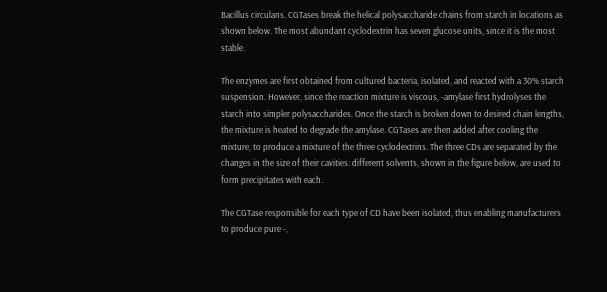Bacillus circulans. CGTases break the helical polysaccharide chains from starch in locations as shown below. The most abundant cyclodextrin has seven glucose units, since it is the most stable.

The enzymes are first obtained from cultured bacteria, isolated, and reacted with a 30% starch suspension. However, since the reaction mixture is viscous, -amylase first hydrolyses the starch into simpler polysaccharides. Once the starch is broken down to desired chain lengths, the mixture is heated to degrade the amylase. CGTases are then added after cooling the mixture, to produce a mixture of the three cyclodextrins. The three CDs are separated by the changes in the size of their cavities: different solvents, shown in the figure below, are used to form precipitates with each.

The CGTase responsible for each type of CD have been isolated, thus enabling manufacturers to produce pure -,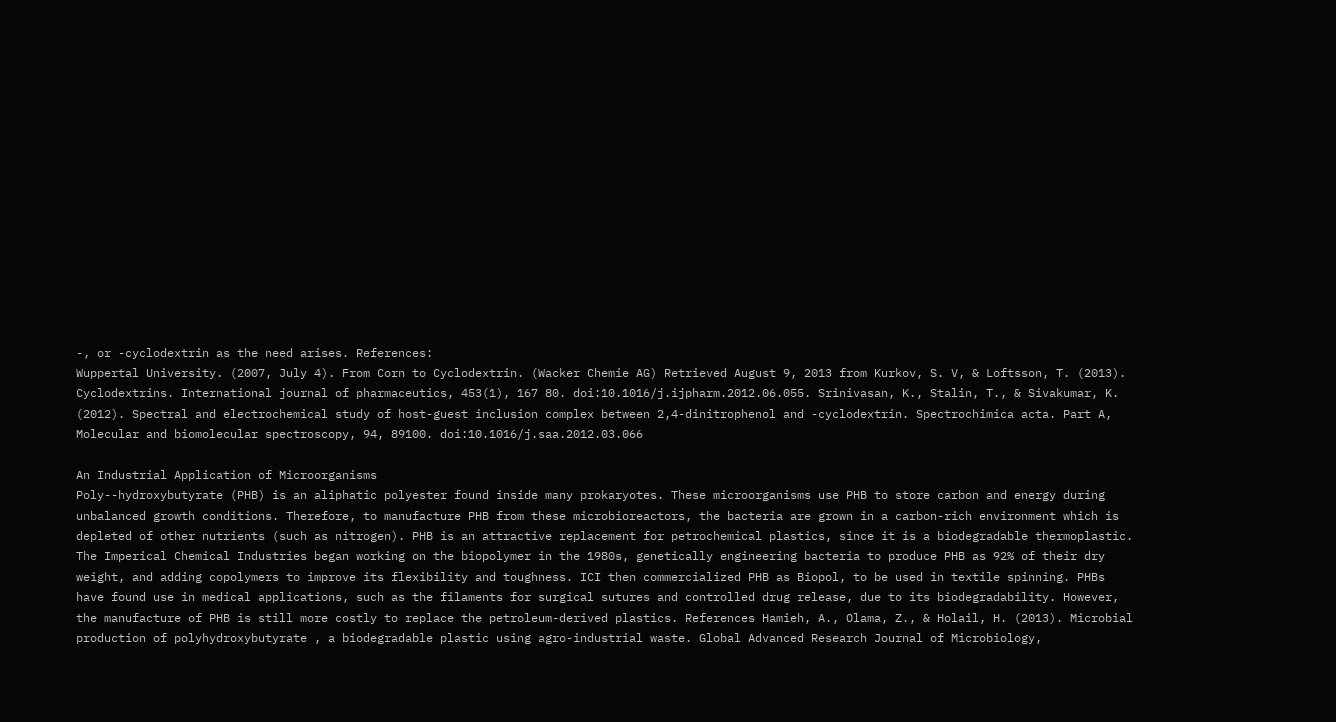-, or -cyclodextrin as the need arises. References:
Wuppertal University. (2007, July 4). From Corn to Cyclodextrin. (Wacker Chemie AG) Retrieved August 9, 2013 from Kurkov, S. V, & Loftsson, T. (2013). Cyclodextrins. International journal of pharmaceutics, 453(1), 167 80. doi:10.1016/j.ijpharm.2012.06.055. Srinivasan, K., Stalin, T., & Sivakumar, K. (2012). Spectral and electrochemical study of host-guest inclusion complex between 2,4-dinitrophenol and -cyclodextrin. Spectrochimica acta. Part A, Molecular and biomolecular spectroscopy, 94, 89100. doi:10.1016/j.saa.2012.03.066

An Industrial Application of Microorganisms
Poly--hydroxybutyrate (PHB) is an aliphatic polyester found inside many prokaryotes. These microorganisms use PHB to store carbon and energy during unbalanced growth conditions. Therefore, to manufacture PHB from these microbioreactors, the bacteria are grown in a carbon-rich environment which is depleted of other nutrients (such as nitrogen). PHB is an attractive replacement for petrochemical plastics, since it is a biodegradable thermoplastic. The Imperical Chemical Industries began working on the biopolymer in the 1980s, genetically engineering bacteria to produce PHB as 92% of their dry weight, and adding copolymers to improve its flexibility and toughness. ICI then commercialized PHB as Biopol, to be used in textile spinning. PHBs have found use in medical applications, such as the filaments for surgical sutures and controlled drug release, due to its biodegradability. However, the manufacture of PHB is still more costly to replace the petroleum-derived plastics. References Hamieh, A., Olama, Z., & Holail, H. (2013). Microbial production of polyhydroxybutyrate , a biodegradable plastic using agro-industrial waste. Global Advanced Research Journal of Microbiology,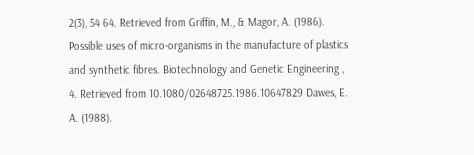2(3), 54 64. Retrieved from Griffin, M., & Magor, A. (1986). Possible uses of micro-organisms in the manufacture of plastics and synthetic fibres. Biotechnology and Genetic Engineering , 4. Retrieved from 10.1080/02648725.1986.10647829 Dawes, E. A. (1988).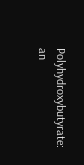Polyhydroxybutyrate: an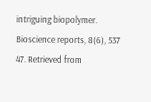intriguing biopolymer. Bioscience reports, 8(6), 537 47. Retrieved from